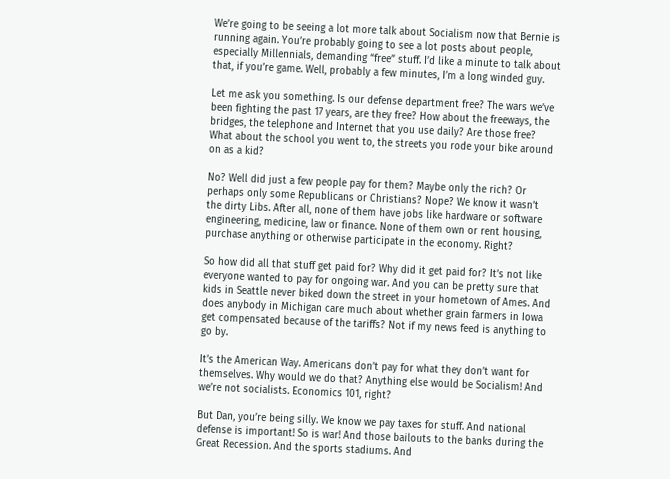We’re going to be seeing a lot more talk about Socialism now that Bernie is running again. You’re probably going to see a lot posts about people, especially Millennials, demanding “free” stuff. I’d like a minute to talk about that, if you’re game. Well, probably a few minutes, I’m a long winded guy.

Let me ask you something. Is our defense department free? The wars we’ve been fighting the past 17 years, are they free? How about the freeways, the bridges, the telephone and Internet that you use daily? Are those free? What about the school you went to, the streets you rode your bike around on as a kid?

No? Well did just a few people pay for them? Maybe only the rich? Or perhaps only some Republicans or Christians? Nope? We know it wasn’t the dirty Libs. After all, none of them have jobs like hardware or software engineering, medicine, law or finance. None of them own or rent housing, purchase anything or otherwise participate in the economy. Right?

So how did all that stuff get paid for? Why did it get paid for? It’s not like everyone wanted to pay for ongoing war. And you can be pretty sure that kids in Seattle never biked down the street in your hometown of Ames. And does anybody in Michigan care much about whether grain farmers in Iowa get compensated because of the tariffs? Not if my news feed is anything to go by.

It’s the American Way. Americans don’t pay for what they don’t want for themselves. Why would we do that? Anything else would be Socialism! And we’re not socialists. Economics 101, right?

But Dan, you’re being silly. We know we pay taxes for stuff. And national defense is important! So is war! And those bailouts to the banks during the Great Recession. And the sports stadiums. And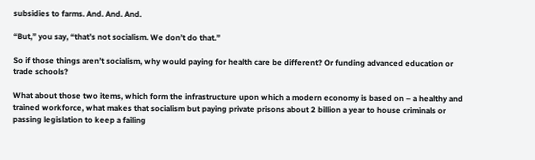subsidies to farms. And. And. And.

“But,” you say, “that’s not socialism. We don’t do that.”

So if those things aren’t socialism, why would paying for health care be different? Or funding advanced education or trade schools?

What about those two items, which form the infrastructure upon which a modern economy is based on – a healthy and trained workforce, what makes that socialism but paying private prisons about 2 billion a year to house criminals or passing legislation to keep a failing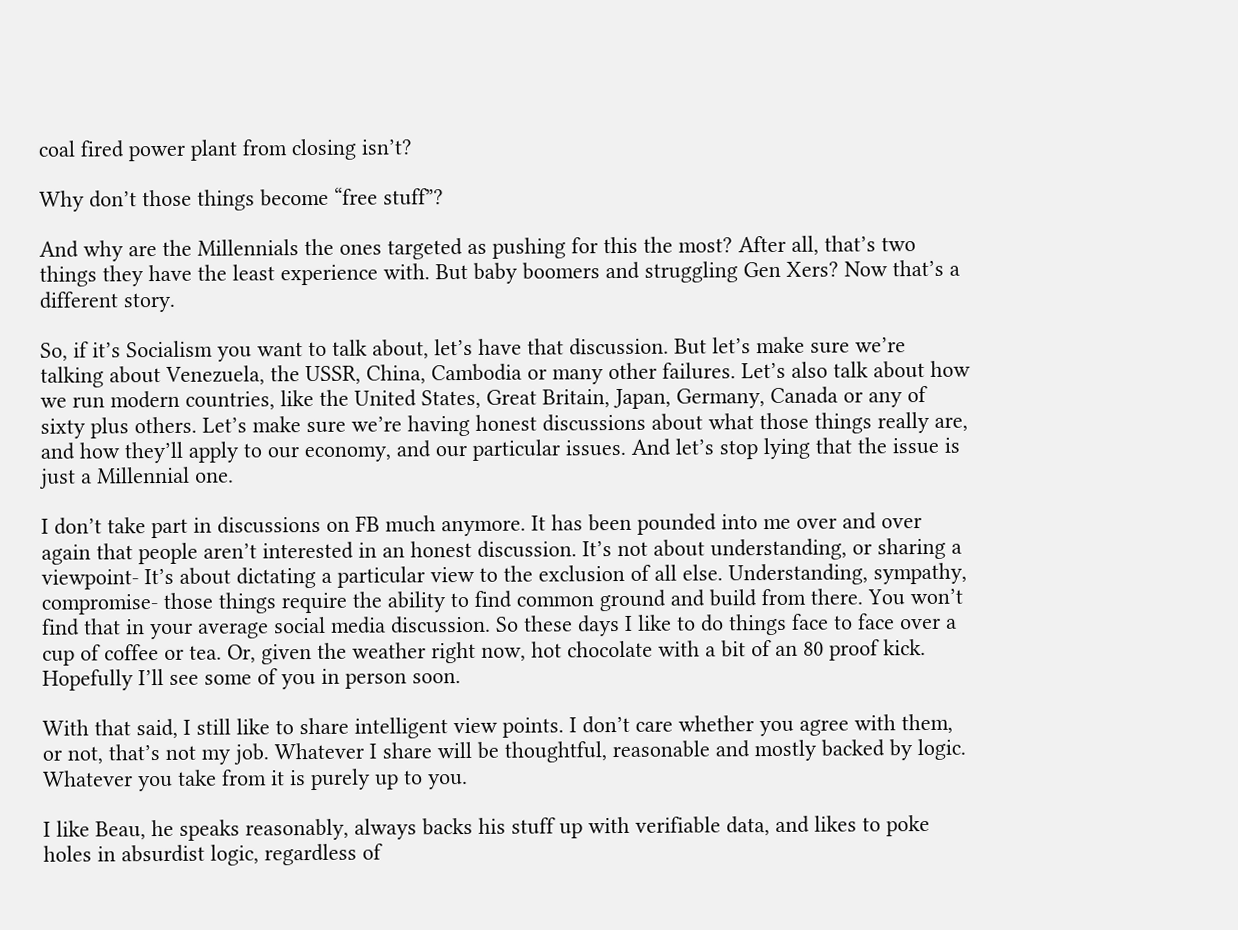coal fired power plant from closing isn’t?

Why don’t those things become “free stuff”?

And why are the Millennials the ones targeted as pushing for this the most? After all, that’s two things they have the least experience with. But baby boomers and struggling Gen Xers? Now that’s a different story.

So, if it’s Socialism you want to talk about, let’s have that discussion. But let’s make sure we’re talking about Venezuela, the USSR, China, Cambodia or many other failures. Let’s also talk about how we run modern countries, like the United States, Great Britain, Japan, Germany, Canada or any of sixty plus others. Let’s make sure we’re having honest discussions about what those things really are, and how they’ll apply to our economy, and our particular issues. And let’s stop lying that the issue is just a Millennial one.

I don’t take part in discussions on FB much anymore. It has been pounded into me over and over again that people aren’t interested in an honest discussion. It’s not about understanding, or sharing a viewpoint- It’s about dictating a particular view to the exclusion of all else. Understanding, sympathy, compromise- those things require the ability to find common ground and build from there. You won’t find that in your average social media discussion. So these days I like to do things face to face over a cup of coffee or tea. Or, given the weather right now, hot chocolate with a bit of an 80 proof kick. Hopefully I’ll see some of you in person soon.

With that said, I still like to share intelligent view points. I don’t care whether you agree with them, or not, that’s not my job. Whatever I share will be thoughtful, reasonable and mostly backed by logic. Whatever you take from it is purely up to you.

I like Beau, he speaks reasonably, always backs his stuff up with verifiable data, and likes to poke holes in absurdist logic, regardless of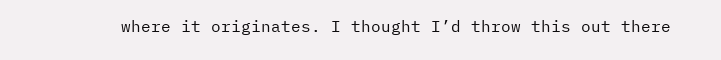where it originates. I thought I’d throw this out there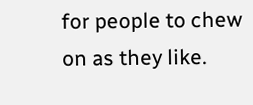for people to chew on as they like.